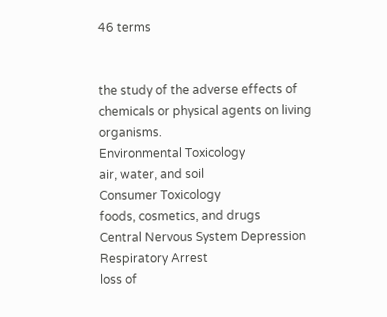46 terms


the study of the adverse effects of chemicals or physical agents on living organisms.
Environmental Toxicology
air, water, and soil
Consumer Toxicology
foods, cosmetics, and drugs
Central Nervous System Depression
Respiratory Arrest
loss of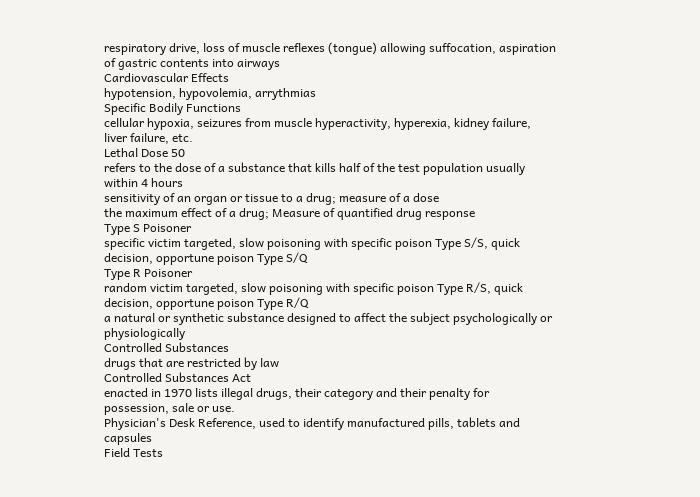respiratory drive, loss of muscle reflexes (tongue) allowing suffocation, aspiration of gastric contents into airways
Cardiovascular Effects
hypotension, hypovolemia, arrythmias
Specific Bodily Functions
cellular hypoxia, seizures from muscle hyperactivity, hyperexia, kidney failure, liver failure, etc.
Lethal Dose 50
refers to the dose of a substance that kills half of the test population usually within 4 hours
sensitivity of an organ or tissue to a drug; measure of a dose
the maximum effect of a drug; Measure of quantified drug response
Type S Poisoner
specific victim targeted, slow poisoning with specific poison Type S/S, quick decision, opportune poison Type S/Q
Type R Poisoner
random victim targeted, slow poisoning with specific poison Type R/S, quick decision, opportune poison Type R/Q
a natural or synthetic substance designed to affect the subject psychologically or physiologically
Controlled Substances
drugs that are restricted by law
Controlled Substances Act
enacted in 1970 lists illegal drugs, their category and their penalty for possession, sale or use.
Physician's Desk Reference, used to identify manufactured pills, tablets and capsules
Field Tests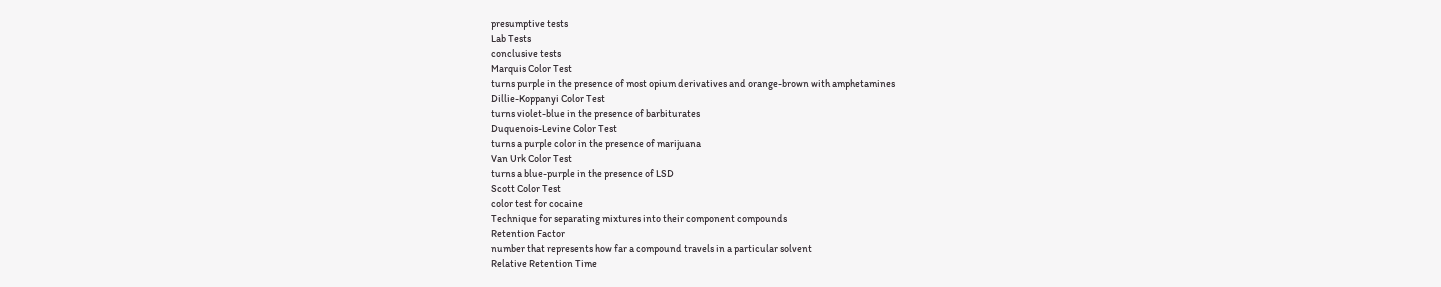presumptive tests
Lab Tests
conclusive tests
Marquis Color Test
turns purple in the presence of most opium derivatives and orange-brown with amphetamines
Dillie-Koppanyi Color Test
turns violet-blue in the presence of barbiturates
Duquenois-Levine Color Test
turns a purple color in the presence of marijuana
Van Urk Color Test
turns a blue-purple in the presence of LSD
Scott Color Test
color test for cocaine
Technique for separating mixtures into their component compounds
Retention Factor
number that represents how far a compound travels in a particular solvent
Relative Retention Time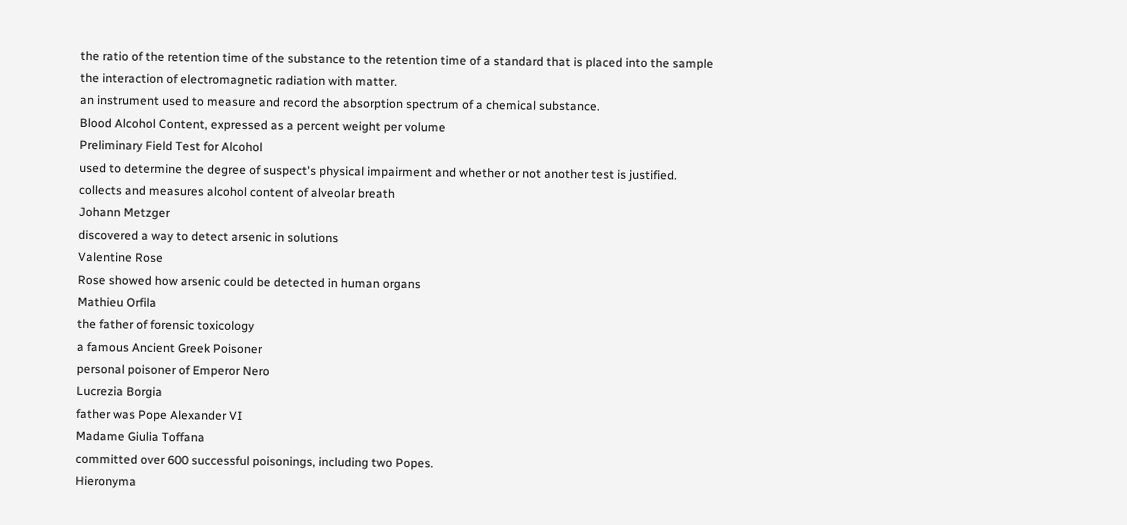the ratio of the retention time of the substance to the retention time of a standard that is placed into the sample
the interaction of electromagnetic radiation with matter.
an instrument used to measure and record the absorption spectrum of a chemical substance.
Blood Alcohol Content, expressed as a percent weight per volume
Preliminary Field Test for Alcohol
used to determine the degree of suspect's physical impairment and whether or not another test is justified.
collects and measures alcohol content of alveolar breath
Johann Metzger
discovered a way to detect arsenic in solutions
Valentine Rose
Rose showed how arsenic could be detected in human organs
Mathieu Orfila
the father of forensic toxicology
a famous Ancient Greek Poisoner
personal poisoner of Emperor Nero
Lucrezia Borgia
father was Pope Alexander VI
Madame Giulia Toffana
committed over 600 successful poisonings, including two Popes.
Hieronyma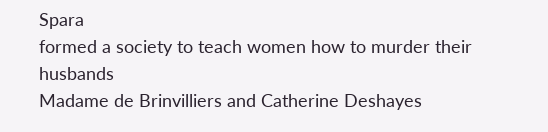Spara
formed a society to teach women how to murder their husbands
Madame de Brinvilliers and Catherine Deshayes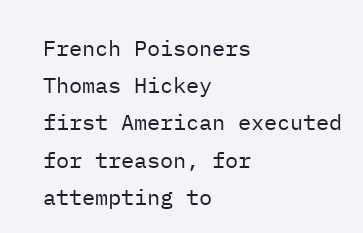French Poisoners
Thomas Hickey
first American executed for treason, for attempting to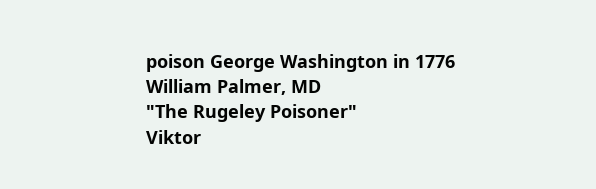poison George Washington in 1776
William Palmer, MD
"The Rugeley Poisoner"
Viktor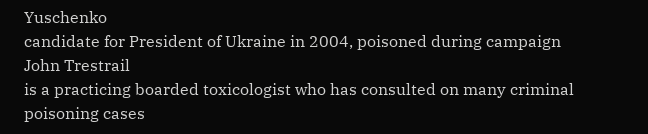Yuschenko
candidate for President of Ukraine in 2004, poisoned during campaign
John Trestrail
is a practicing boarded toxicologist who has consulted on many criminal poisoning cases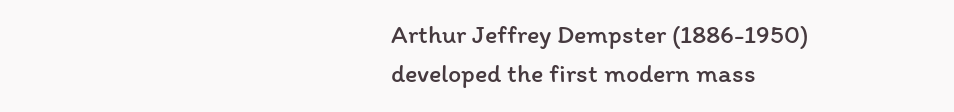Arthur Jeffrey Dempster (1886-1950)
developed the first modern mass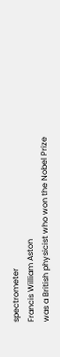spectrometer
Francis William Aston
was a British physicist who won the Nobel Prize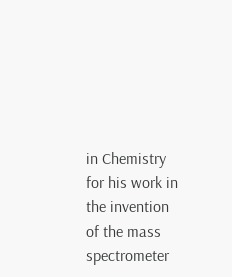in Chemistry for his work in the invention of the mass spectrometer